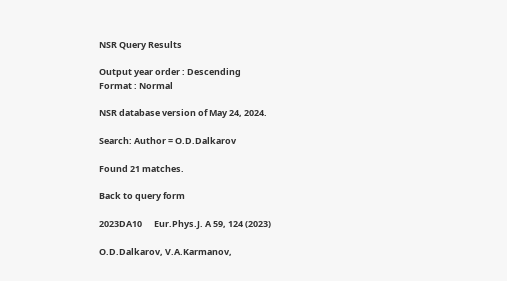NSR Query Results

Output year order : Descending
Format : Normal

NSR database version of May 24, 2024.

Search: Author = O.D.Dalkarov

Found 21 matches.

Back to query form

2023DA10      Eur.Phys.J. A 59, 124 (2023)

O.D.Dalkarov, V.A.Karmanov,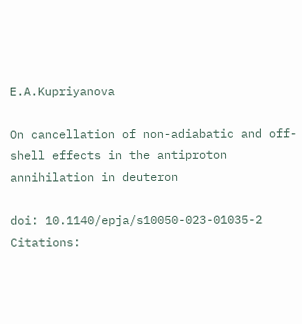E.A.Kupriyanova

On cancellation of non-adiabatic and off-shell effects in the antiproton annihilation in deuteron

doi: 10.1140/epja/s10050-023-01035-2
Citations: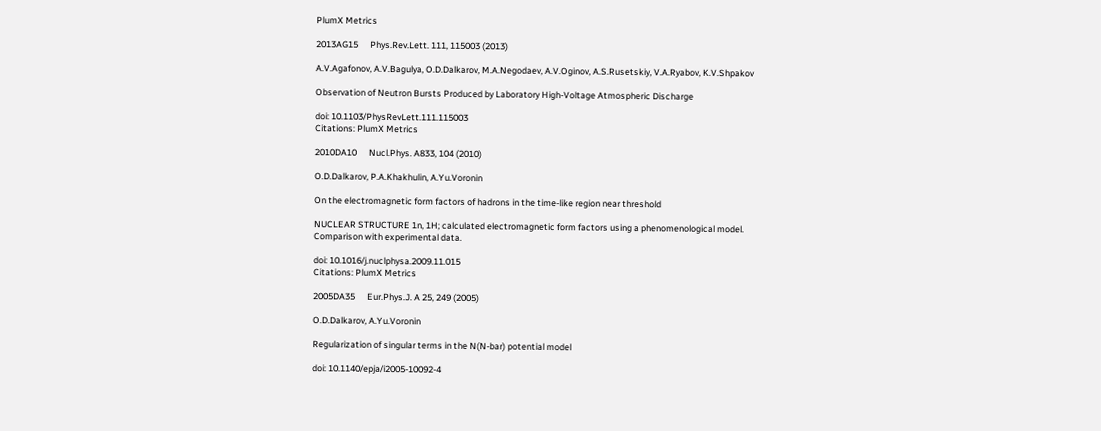PlumX Metrics

2013AG15      Phys.Rev.Lett. 111, 115003 (2013)

A.V.Agafonov, A.V.Bagulya, O.D.Dalkarov, M.A.Negodaev, A.V.Oginov, A.S.Rusetskiy, V.A.Ryabov, K.V.Shpakov

Observation of Neutron Bursts Produced by Laboratory High-Voltage Atmospheric Discharge

doi: 10.1103/PhysRevLett.111.115003
Citations: PlumX Metrics

2010DA10      Nucl.Phys. A833, 104 (2010)

O.D.Dalkarov, P.A.Khakhulin, A.Yu.Voronin

On the electromagnetic form factors of hadrons in the time-like region near threshold

NUCLEAR STRUCTURE 1n, 1H; calculated electromagnetic form factors using a phenomenological model. Comparison with experimental data.

doi: 10.1016/j.nuclphysa.2009.11.015
Citations: PlumX Metrics

2005DA35      Eur.Phys.J. A 25, 249 (2005)

O.D.Dalkarov, A.Yu.Voronin

Regularization of singular terms in the N(N-bar) potential model

doi: 10.1140/epja/i2005-10092-4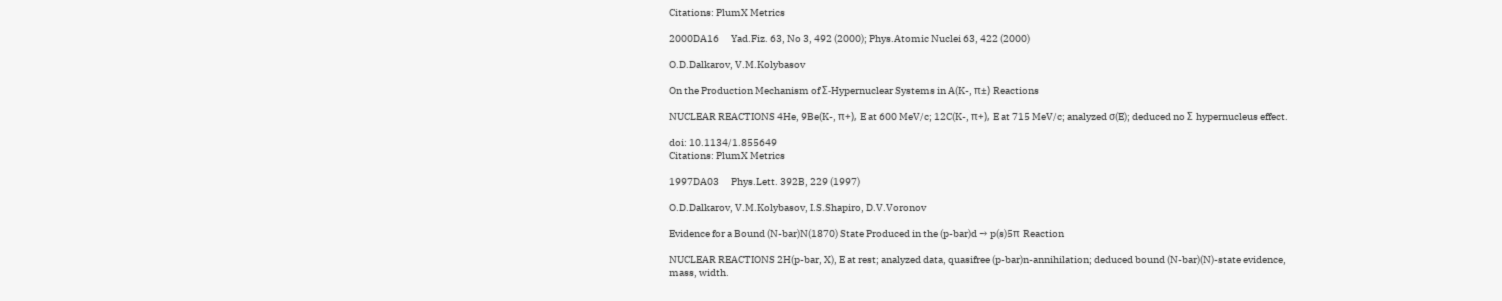Citations: PlumX Metrics

2000DA16      Yad.Fiz. 63, No 3, 492 (2000); Phys.Atomic Nuclei 63, 422 (2000)

O.D.Dalkarov, V.M.Kolybasov

On the Production Mechanism of Σ-Hypernuclear Systems in A(K-, π±) Reactions

NUCLEAR REACTIONS 4He, 9Be(K-, π+), E at 600 MeV/c; 12C(K-, π+), E at 715 MeV/c; analyzed σ(E); deduced no Σ hypernucleus effect.

doi: 10.1134/1.855649
Citations: PlumX Metrics

1997DA03      Phys.Lett. 392B, 229 (1997)

O.D.Dalkarov, V.M.Kolybasov, I.S.Shapiro, D.V.Voronov

Evidence for a Bound (N-bar)N(1870) State Produced in the (p-bar)d → p(s)5π Reaction

NUCLEAR REACTIONS 2H(p-bar, X), E at rest; analyzed data, quasifree (p-bar)n-annihilation; deduced bound (N-bar)(N)-state evidence, mass, width.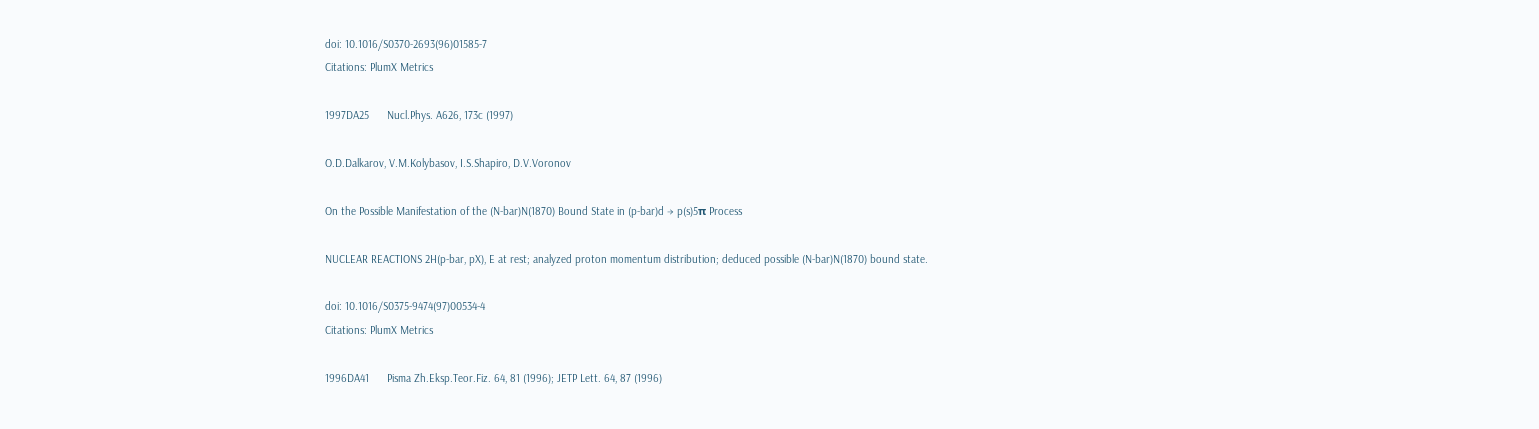doi: 10.1016/S0370-2693(96)01585-7
Citations: PlumX Metrics

1997DA25      Nucl.Phys. A626, 173c (1997)

O.D.Dalkarov, V.M.Kolybasov, I.S.Shapiro, D.V.Voronov

On the Possible Manifestation of the (N-bar)N(1870) Bound State in (p-bar)d → p(s)5π Process

NUCLEAR REACTIONS 2H(p-bar, pX), E at rest; analyzed proton momentum distribution; deduced possible (N-bar)N(1870) bound state.

doi: 10.1016/S0375-9474(97)00534-4
Citations: PlumX Metrics

1996DA41      Pisma Zh.Eksp.Teor.Fiz. 64, 81 (1996); JETP Lett. 64, 87 (1996)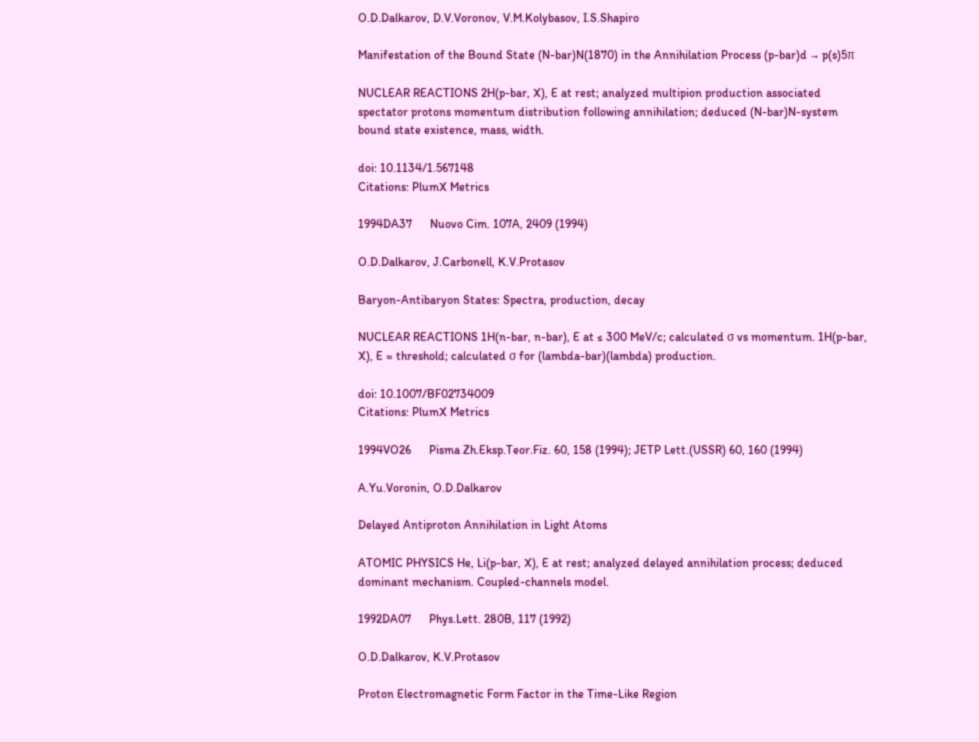O.D.Dalkarov, D.V.Voronov, V.M.Kolybasov, I.S.Shapiro

Manifestation of the Bound State (N-bar)N(1870) in the Annihilation Process (p-bar)d → p(s)5π

NUCLEAR REACTIONS 2H(p-bar, X), E at rest; analyzed multipion production associated spectator protons momentum distribution following annihilation; deduced (N-bar)N-system bound state existence, mass, width.

doi: 10.1134/1.567148
Citations: PlumX Metrics

1994DA37      Nuovo Cim. 107A, 2409 (1994)

O.D.Dalkarov, J.Carbonell, K.V.Protasov

Baryon-Antibaryon States: Spectra, production, decay

NUCLEAR REACTIONS 1H(n-bar, n-bar), E at ≤ 300 MeV/c; calculated σ vs momentum. 1H(p-bar, X), E ≈ threshold; calculated σ for (lambda-bar)(lambda) production.

doi: 10.1007/BF02734009
Citations: PlumX Metrics

1994VO26      Pisma Zh.Eksp.Teor.Fiz. 60, 158 (1994); JETP Lett.(USSR) 60, 160 (1994)

A.Yu.Voronin, O.D.Dalkarov

Delayed Antiproton Annihilation in Light Atoms

ATOMIC PHYSICS He, Li(p-bar, X), E at rest; analyzed delayed annihilation process; deduced dominant mechanism. Coupled-channels model.

1992DA07      Phys.Lett. 280B, 117 (1992)

O.D.Dalkarov, K.V.Protasov

Proton Electromagnetic Form Factor in the Time-Like Region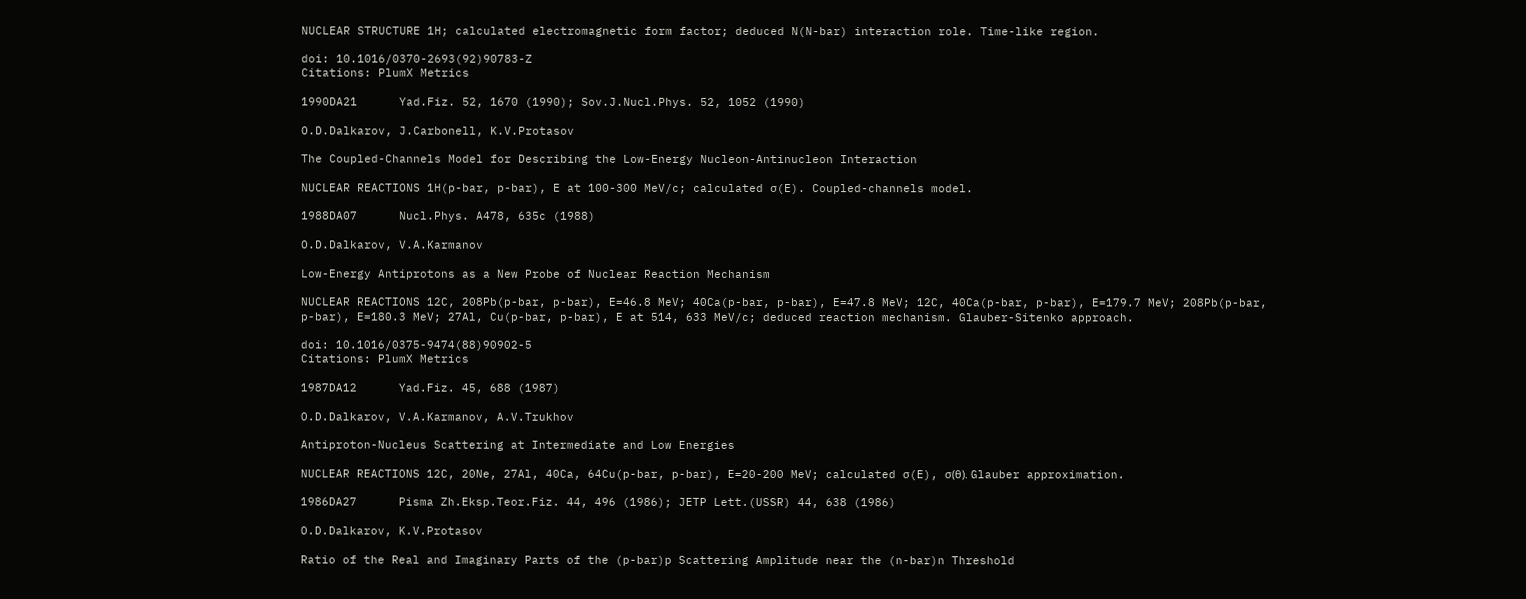NUCLEAR STRUCTURE 1H; calculated electromagnetic form factor; deduced N(N-bar) interaction role. Time-like region.

doi: 10.1016/0370-2693(92)90783-Z
Citations: PlumX Metrics

1990DA21      Yad.Fiz. 52, 1670 (1990); Sov.J.Nucl.Phys. 52, 1052 (1990)

O.D.Dalkarov, J.Carbonell, K.V.Protasov

The Coupled-Channels Model for Describing the Low-Energy Nucleon-Antinucleon Interaction

NUCLEAR REACTIONS 1H(p-bar, p-bar), E at 100-300 MeV/c; calculated σ(E). Coupled-channels model.

1988DA07      Nucl.Phys. A478, 635c (1988)

O.D.Dalkarov, V.A.Karmanov

Low-Energy Antiprotons as a New Probe of Nuclear Reaction Mechanism

NUCLEAR REACTIONS 12C, 208Pb(p-bar, p-bar), E=46.8 MeV; 40Ca(p-bar, p-bar), E=47.8 MeV; 12C, 40Ca(p-bar, p-bar), E=179.7 MeV; 208Pb(p-bar, p-bar), E=180.3 MeV; 27Al, Cu(p-bar, p-bar), E at 514, 633 MeV/c; deduced reaction mechanism. Glauber-Sitenko approach.

doi: 10.1016/0375-9474(88)90902-5
Citations: PlumX Metrics

1987DA12      Yad.Fiz. 45, 688 (1987)

O.D.Dalkarov, V.A.Karmanov, A.V.Trukhov

Antiproton-Nucleus Scattering at Intermediate and Low Energies

NUCLEAR REACTIONS 12C, 20Ne, 27Al, 40Ca, 64Cu(p-bar, p-bar), E=20-200 MeV; calculated σ(E), σ(θ). Glauber approximation.

1986DA27      Pisma Zh.Eksp.Teor.Fiz. 44, 496 (1986); JETP Lett.(USSR) 44, 638 (1986)

O.D.Dalkarov, K.V.Protasov

Ratio of the Real and Imaginary Parts of the (p-bar)p Scattering Amplitude near the (n-bar)n Threshold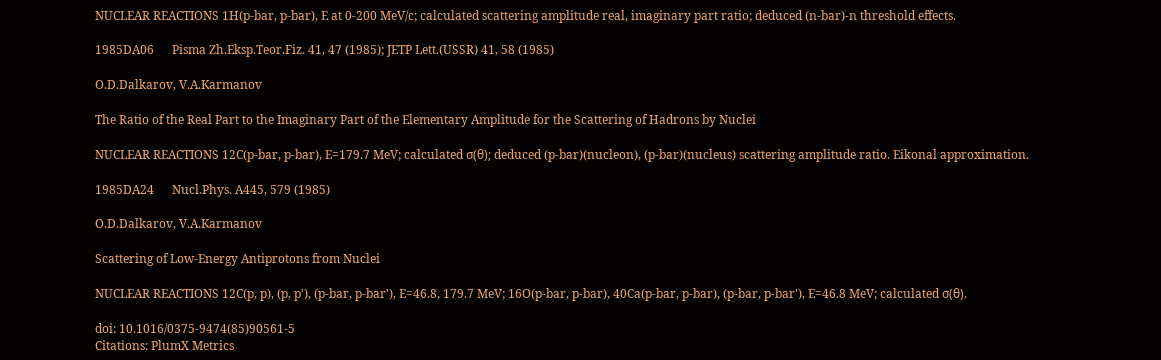NUCLEAR REACTIONS 1H(p-bar, p-bar), E at 0-200 MeV/c; calculated scattering amplitude real, imaginary part ratio; deduced (n-bar)-n threshold effects.

1985DA06      Pisma Zh.Eksp.Teor.Fiz. 41, 47 (1985); JETP Lett.(USSR) 41, 58 (1985)

O.D.Dalkarov, V.A.Karmanov

The Ratio of the Real Part to the Imaginary Part of the Elementary Amplitude for the Scattering of Hadrons by Nuclei

NUCLEAR REACTIONS 12C(p-bar, p-bar), E=179.7 MeV; calculated σ(θ); deduced (p-bar)(nucleon), (p-bar)(nucleus) scattering amplitude ratio. Eikonal approximation.

1985DA24      Nucl.Phys. A445, 579 (1985)

O.D.Dalkarov, V.A.Karmanov

Scattering of Low-Energy Antiprotons from Nuclei

NUCLEAR REACTIONS 12C(p, p), (p, p'), (p-bar, p-bar'), E=46.8, 179.7 MeV; 16O(p-bar, p-bar), 40Ca(p-bar, p-bar), (p-bar, p-bar'), E=46.8 MeV; calculated σ(θ).

doi: 10.1016/0375-9474(85)90561-5
Citations: PlumX Metrics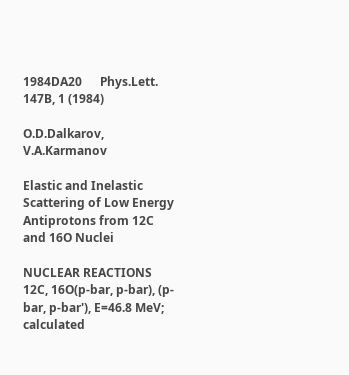1984DA20      Phys.Lett. 147B, 1 (1984)

O.D.Dalkarov, V.A.Karmanov

Elastic and Inelastic Scattering of Low Energy Antiprotons from 12C and 16O Nuclei

NUCLEAR REACTIONS 12C, 16O(p-bar, p-bar), (p-bar, p-bar'), E=46.8 MeV; calculated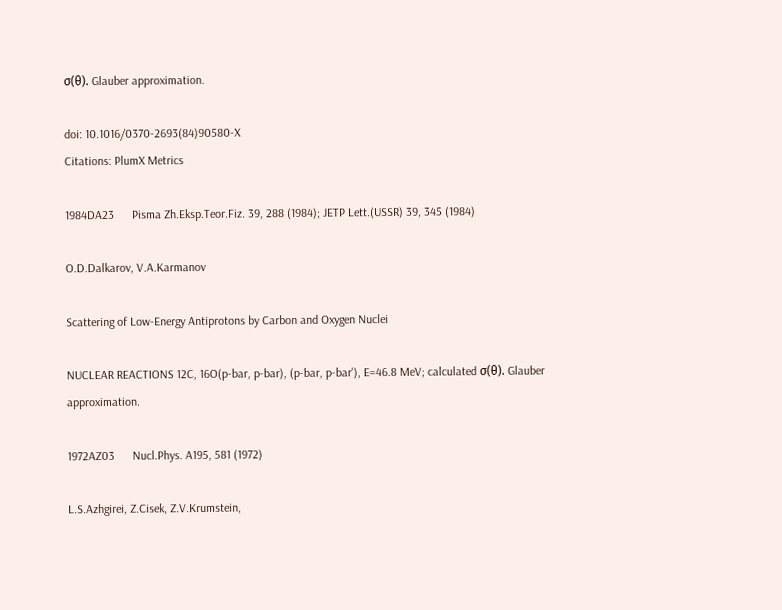σ(θ). Glauber approximation.

doi: 10.1016/0370-2693(84)90580-X
Citations: PlumX Metrics

1984DA23      Pisma Zh.Eksp.Teor.Fiz. 39, 288 (1984); JETP Lett.(USSR) 39, 345 (1984)

O.D.Dalkarov, V.A.Karmanov

Scattering of Low-Energy Antiprotons by Carbon and Oxygen Nuclei

NUCLEAR REACTIONS 12C, 16O(p-bar, p-bar), (p-bar, p-bar'), E=46.8 MeV; calculated σ(θ). Glauber approximation.

1972AZ03      Nucl.Phys. A195, 581 (1972)

L.S.Azhgirei, Z.Cisek, Z.V.Krumstein,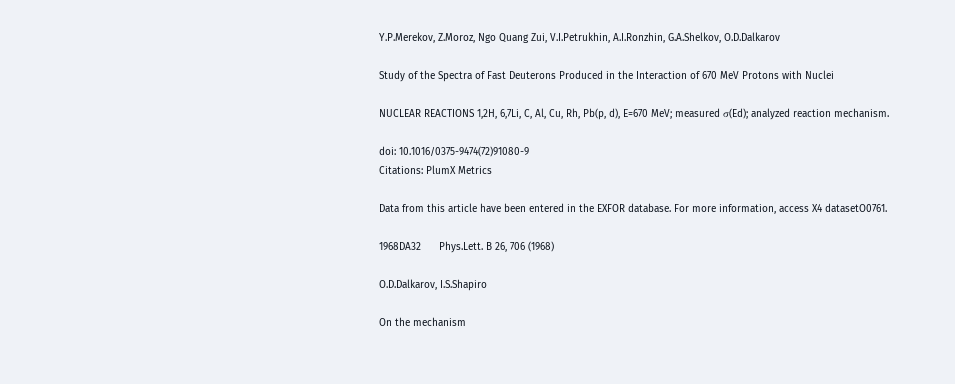Y.P.Merekov, Z.Moroz, Ngo Quang Zui, V.I.Petrukhin, A.I.Ronzhin, G.A.Shelkov, O.D.Dalkarov

Study of the Spectra of Fast Deuterons Produced in the Interaction of 670 MeV Protons with Nuclei

NUCLEAR REACTIONS 1,2H, 6,7Li, C, Al, Cu, Rh, Pb(p, d), E=670 MeV; measured σ(Ed); analyzed reaction mechanism.

doi: 10.1016/0375-9474(72)91080-9
Citations: PlumX Metrics

Data from this article have been entered in the EXFOR database. For more information, access X4 datasetO0761.

1968DA32      Phys.Lett. B 26, 706 (1968)

O.D.Dalkarov, I.S.Shapiro

On the mechanism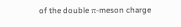of the double π-meson charge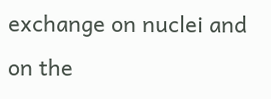exchange on nuclei and on the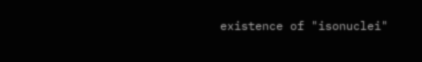existence of "isonuclei"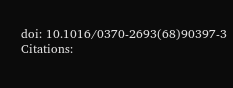doi: 10.1016/0370-2693(68)90397-3
Citations: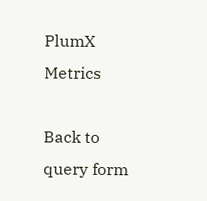PlumX Metrics

Back to query form